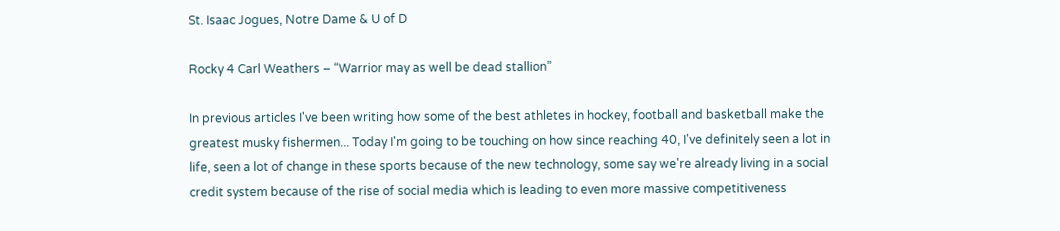St. Isaac Jogues, Notre Dame & U of D

Rocky 4 Carl Weathers – “Warrior may as well be dead stallion”

In previous articles I've been writing how some of the best athletes in hockey, football and basketball make the greatest musky fishermen... Today I'm going to be touching on how since reaching 40, I've definitely seen a lot in life, seen a lot of change in these sports because of the new technology, some say we're already living in a social credit system because of the rise of social media which is leading to even more massive competitiveness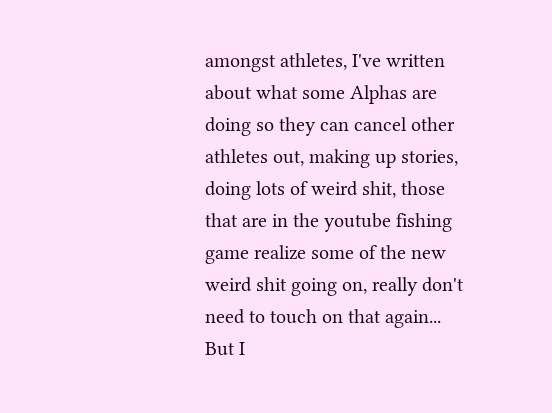amongst athletes, I've written about what some Alphas are doing so they can cancel other athletes out, making up stories, doing lots of weird shit, those that are in the youtube fishing game realize some of the new weird shit going on, really don't need to touch on that again... But I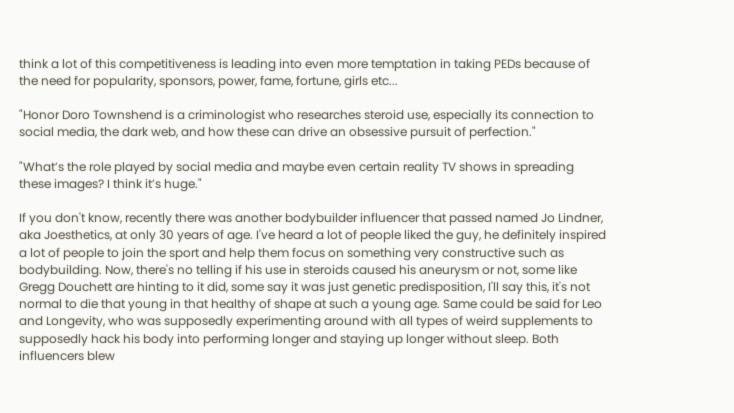think a lot of this competitiveness is leading into even more temptation in taking PEDs because of the need for popularity, sponsors, power, fame, fortune, girls etc...

"Honor Doro Townshend is a criminologist who researches steroid use, especially its connection to social media, the dark web, and how these can drive an obsessive pursuit of perfection."

"What’s the role played by social media and maybe even certain reality TV shows in spreading these images? I think it’s huge."

If you don't know, recently there was another bodybuilder influencer that passed named Jo Lindner, aka Joesthetics, at only 30 years of age. I've heard a lot of people liked the guy, he definitely inspired a lot of people to join the sport and help them focus on something very constructive such as bodybuilding. Now, there's no telling if his use in steroids caused his aneurysm or not, some like Gregg Douchett are hinting to it did, some say it was just genetic predisposition, I'll say this, it's not normal to die that young in that healthy of shape at such a young age. Same could be said for Leo and Longevity, who was supposedly experimenting around with all types of weird supplements to supposedly hack his body into performing longer and staying up longer without sleep. Both influencers blew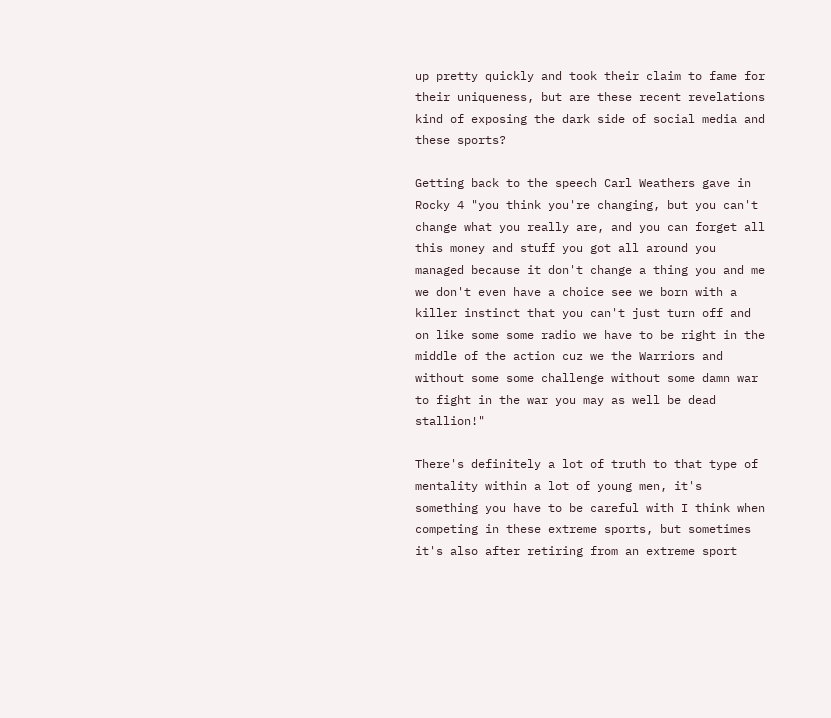up pretty quickly and took their claim to fame for their uniqueness, but are these recent revelations kind of exposing the dark side of social media and these sports?

Getting back to the speech Carl Weathers gave in Rocky 4 "you think you're changing, but you can't change what you really are, and you can forget all this money and stuff you got all around you managed because it don't change a thing you and me we don't even have a choice see we born with a killer instinct that you can't just turn off and on like some some radio we have to be right in the middle of the action cuz we the Warriors and without some some challenge without some damn war to fight in the war you may as well be dead stallion!"

There's definitely a lot of truth to that type of mentality within a lot of young men, it's something you have to be careful with I think when competing in these extreme sports, but sometimes it's also after retiring from an extreme sport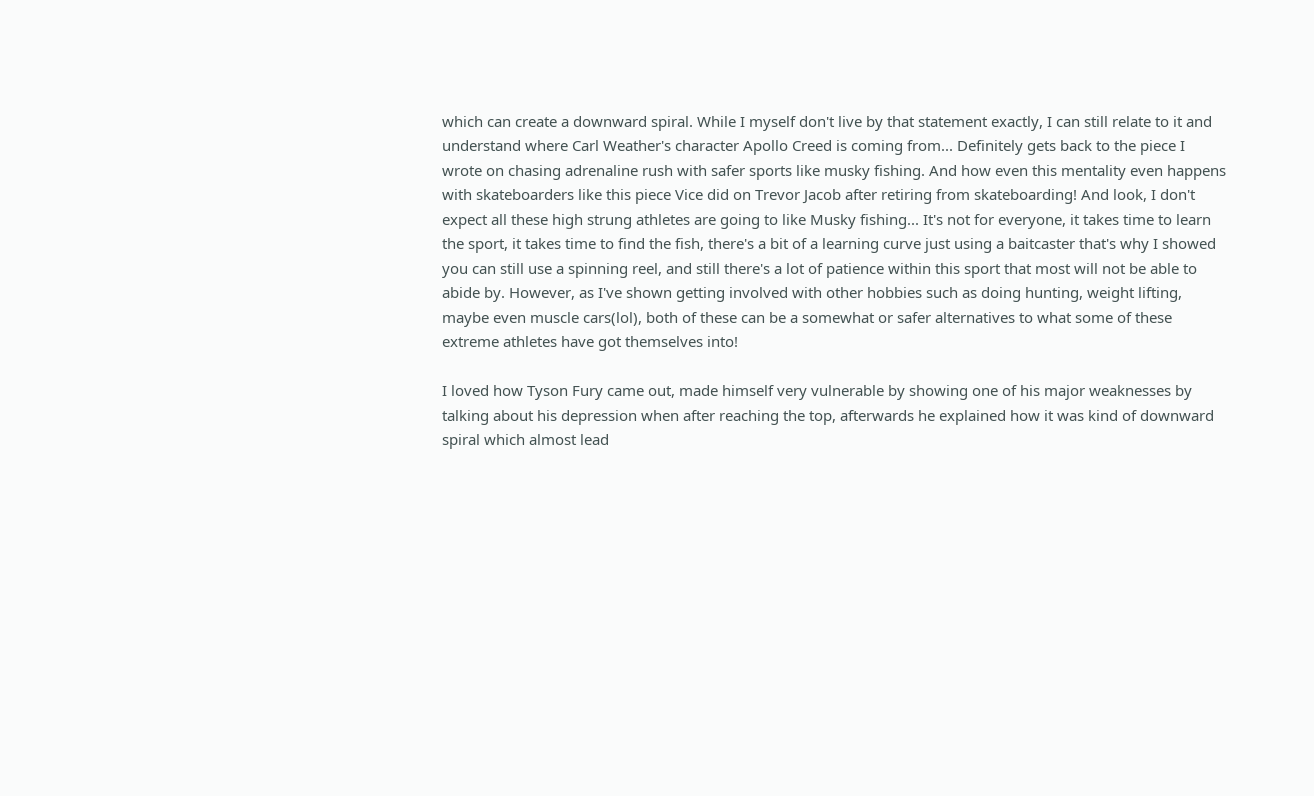which can create a downward spiral. While I myself don't live by that statement exactly, I can still relate to it and understand where Carl Weather's character Apollo Creed is coming from... Definitely gets back to the piece I wrote on chasing adrenaline rush with safer sports like musky fishing. And how even this mentality even happens with skateboarders like this piece Vice did on Trevor Jacob after retiring from skateboarding! And look, I don't expect all these high strung athletes are going to like Musky fishing... It's not for everyone, it takes time to learn the sport, it takes time to find the fish, there's a bit of a learning curve just using a baitcaster that's why I showed you can still use a spinning reel, and still there's a lot of patience within this sport that most will not be able to abide by. However, as I've shown getting involved with other hobbies such as doing hunting, weight lifting, maybe even muscle cars(lol), both of these can be a somewhat or safer alternatives to what some of these extreme athletes have got themselves into!

I loved how Tyson Fury came out, made himself very vulnerable by showing one of his major weaknesses by talking about his depression when after reaching the top, afterwards he explained how it was kind of downward spiral which almost lead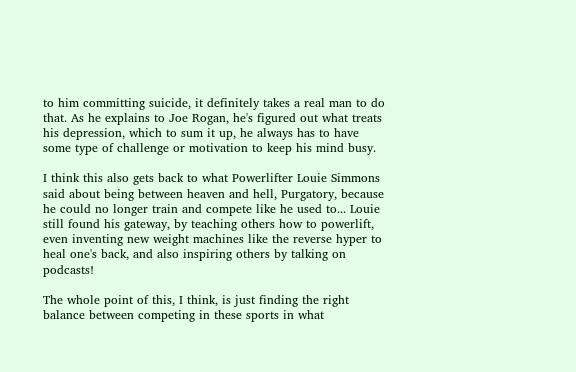to him committing suicide, it definitely takes a real man to do that. As he explains to Joe Rogan, he's figured out what treats his depression, which to sum it up, he always has to have some type of challenge or motivation to keep his mind busy.

I think this also gets back to what Powerlifter Louie Simmons said about being between heaven and hell, Purgatory, because he could no longer train and compete like he used to... Louie still found his gateway, by teaching others how to powerlift, even inventing new weight machines like the reverse hyper to heal one's back, and also inspiring others by talking on podcasts!

The whole point of this, I think, is just finding the right balance between competing in these sports in what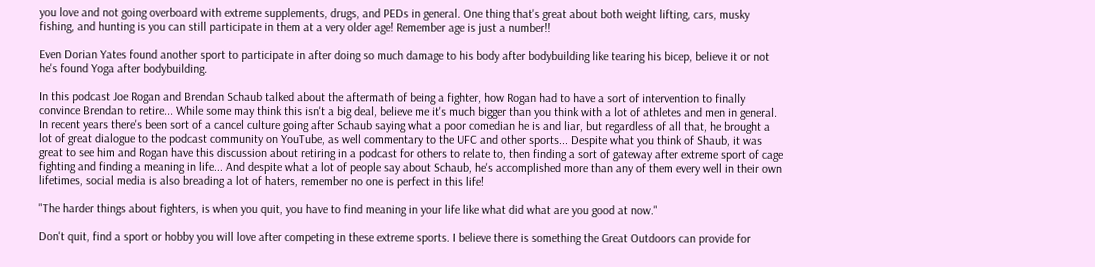you love and not going overboard with extreme supplements, drugs, and PEDs in general. One thing that's great about both weight lifting, cars, musky fishing, and hunting is you can still participate in them at a very older age! Remember age is just a number!!

Even Dorian Yates found another sport to participate in after doing so much damage to his body after bodybuilding like tearing his bicep, believe it or not he's found Yoga after bodybuilding.

In this podcast Joe Rogan and Brendan Schaub talked about the aftermath of being a fighter, how Rogan had to have a sort of intervention to finally convince Brendan to retire... While some may think this isn't a big deal, believe me it's much bigger than you think with a lot of athletes and men in general. In recent years there's been sort of a cancel culture going after Schaub saying what a poor comedian he is and liar, but regardless of all that, he brought a lot of great dialogue to the podcast community on YouTube, as well commentary to the UFC and other sports... Despite what you think of Shaub, it was great to see him and Rogan have this discussion about retiring in a podcast for others to relate to, then finding a sort of gateway after extreme sport of cage fighting and finding a meaning in life... And despite what a lot of people say about Schaub, he's accomplished more than any of them every well in their own lifetimes, social media is also breading a lot of haters, remember no one is perfect in this life!

"The harder things about fighters, is when you quit, you have to find meaning in your life like what did what are you good at now."

Don't quit, find a sport or hobby you will love after competing in these extreme sports. I believe there is something the Great Outdoors can provide for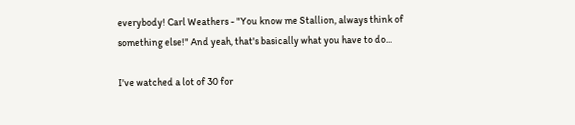everybody! Carl Weathers - "You know me Stallion, always think of something else!" And yeah, that's basically what you have to do...

I've watched a lot of 30 for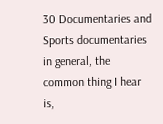30 Documentaries and Sports documentaries in general, the common thing I hear is,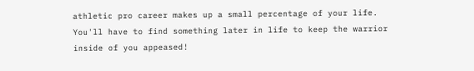athletic pro career makes up a small percentage of your life. You'll have to find something later in life to keep the warrior inside of you appeased!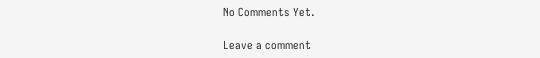No Comments Yet.

Leave a comment